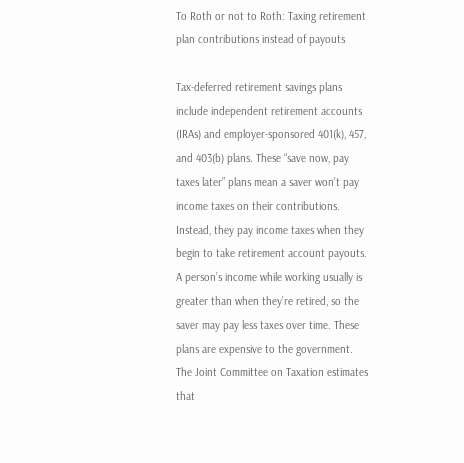To Roth or not to Roth: Taxing retirement plan contributions instead of payouts

Tax-deferred retirement savings plans include independent retirement accounts (IRAs) and employer-sponsored 401(k), 457, and 403(b) plans. These “save now, pay taxes later” plans mean a saver won’t pay income taxes on their contributions. Instead, they pay income taxes when they begin to take retirement account payouts. A person’s income while working usually is greater than when they’re retired, so the saver may pay less taxes over time. These plans are expensive to the government. The Joint Committee on Taxation estimates that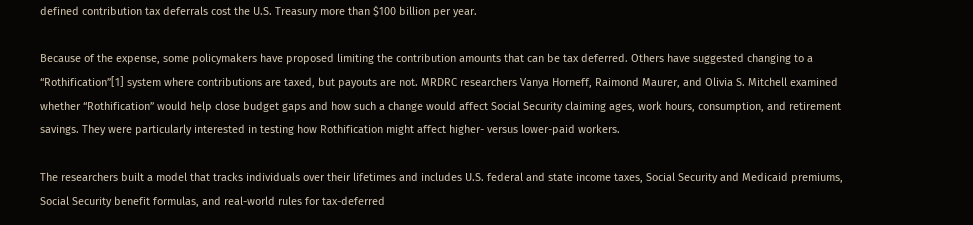defined contribution tax deferrals cost the U.S. Treasury more than $100 billion per year.

Because of the expense, some policymakers have proposed limiting the contribution amounts that can be tax deferred. Others have suggested changing to a “Rothification”[1] system where contributions are taxed, but payouts are not. MRDRC researchers Vanya Horneff, Raimond Maurer, and Olivia S. Mitchell examined whether “Rothification” would help close budget gaps and how such a change would affect Social Security claiming ages, work hours, consumption, and retirement savings. They were particularly interested in testing how Rothification might affect higher- versus lower-paid workers.

The researchers built a model that tracks individuals over their lifetimes and includes U.S. federal and state income taxes, Social Security and Medicaid premiums, Social Security benefit formulas, and real-world rules for tax-deferred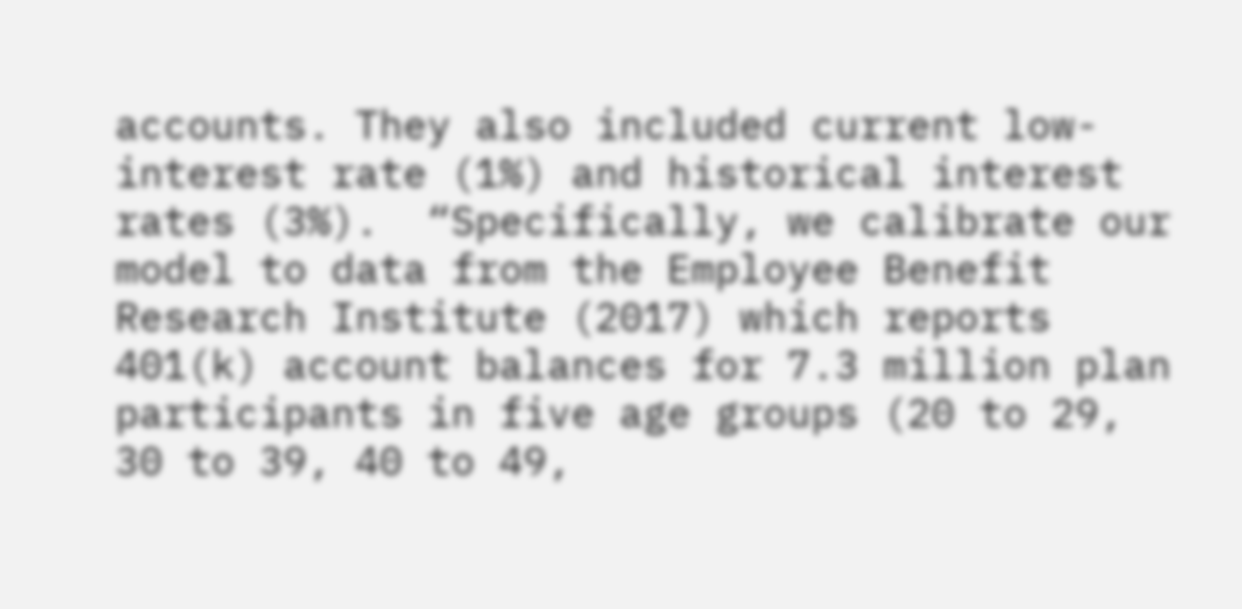accounts. They also included current low-interest rate (1%) and historical interest rates (3%).  “Specifically, we calibrate our model to data from the Employee Benefit Research Institute (2017) which reports 401(k) account balances for 7.3 million plan participants in five age groups (20 to 29, 30 to 39, 40 to 49,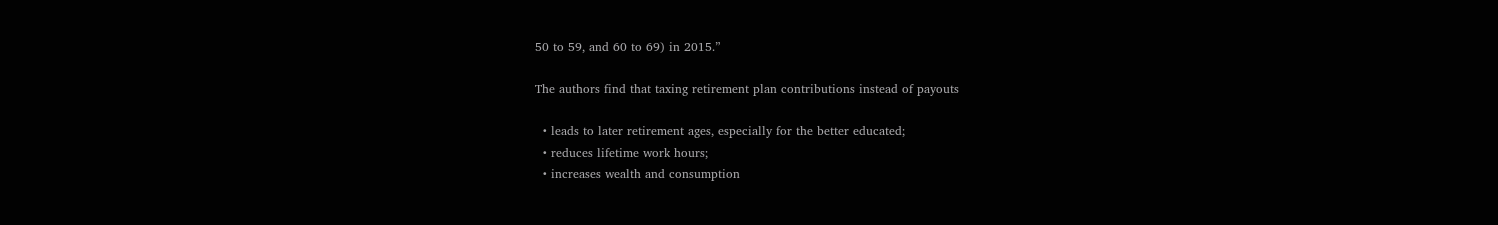50 to 59, and 60 to 69) in 2015.”

The authors find that taxing retirement plan contributions instead of payouts

  • leads to later retirement ages, especially for the better educated;
  • reduces lifetime work hours;
  • increases wealth and consumption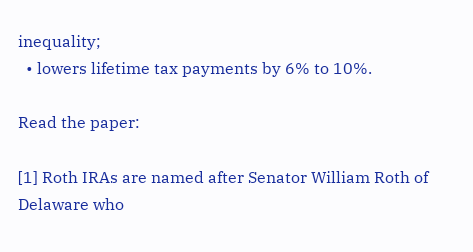inequality;
  • lowers lifetime tax payments by 6% to 10%.

Read the paper:

[1] Roth IRAs are named after Senator William Roth of Delaware who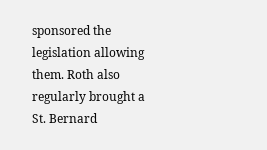sponsored the legislation allowing them. Roth also regularly brought a St. Bernard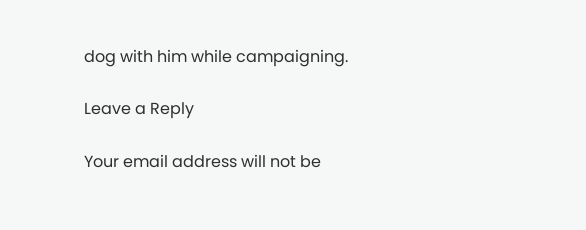dog with him while campaigning.

Leave a Reply

Your email address will not be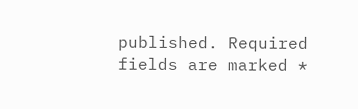published. Required fields are marked *